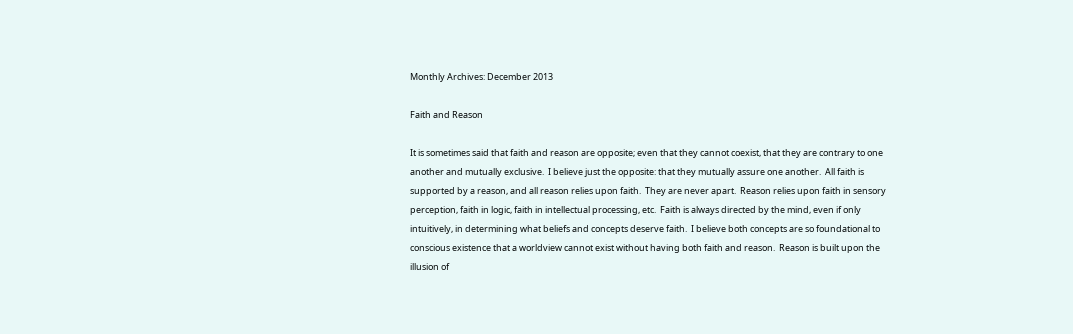Monthly Archives: December 2013

Faith and Reason

It is sometimes said that faith and reason are opposite; even that they cannot coexist, that they are contrary to one another and mutually exclusive.  I believe just the opposite: that they mutually assure one another.  All faith is supported by a reason, and all reason relies upon faith.  They are never apart.  Reason relies upon faith in sensory perception, faith in logic, faith in intellectual processing, etc.  Faith is always directed by the mind, even if only intuitively, in determining what beliefs and concepts deserve faith.  I believe both concepts are so foundational to conscious existence that a worldview cannot exist without having both faith and reason.  Reason is built upon the illusion of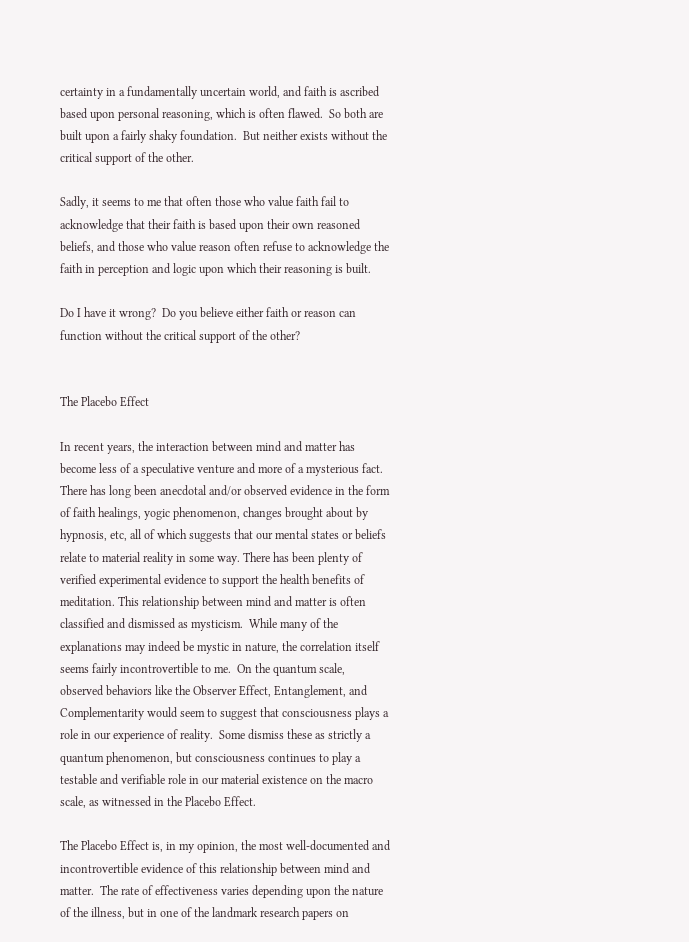certainty in a fundamentally uncertain world, and faith is ascribed based upon personal reasoning, which is often flawed.  So both are built upon a fairly shaky foundation.  But neither exists without the critical support of the other.

Sadly, it seems to me that often those who value faith fail to acknowledge that their faith is based upon their own reasoned beliefs, and those who value reason often refuse to acknowledge the faith in perception and logic upon which their reasoning is built.

Do I have it wrong?  Do you believe either faith or reason can function without the critical support of the other?


The Placebo Effect

In recent years, the interaction between mind and matter has become less of a speculative venture and more of a mysterious fact.  There has long been anecdotal and/or observed evidence in the form of faith healings, yogic phenomenon, changes brought about by hypnosis, etc, all of which suggests that our mental states or beliefs relate to material reality in some way. There has been plenty of verified experimental evidence to support the health benefits of meditation. This relationship between mind and matter is often classified and dismissed as mysticism.  While many of the explanations may indeed be mystic in nature, the correlation itself seems fairly incontrovertible to me.  On the quantum scale, observed behaviors like the Observer Effect, Entanglement, and Complementarity would seem to suggest that consciousness plays a role in our experience of reality.  Some dismiss these as strictly a quantum phenomenon, but consciousness continues to play a testable and verifiable role in our material existence on the macro scale, as witnessed in the Placebo Effect.

The Placebo Effect is, in my opinion, the most well-documented and incontrovertible evidence of this relationship between mind and matter.  The rate of effectiveness varies depending upon the nature of the illness, but in one of the landmark research papers on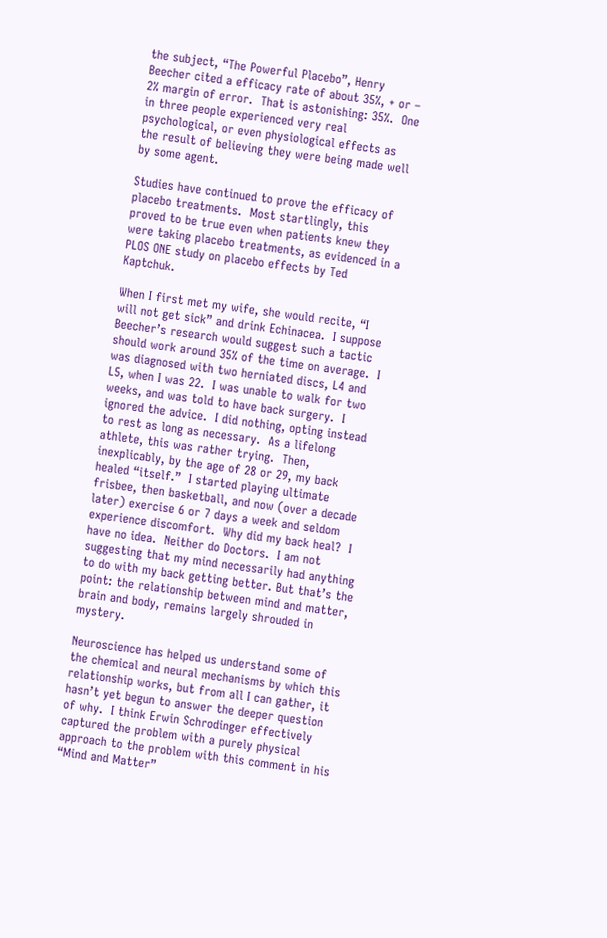the subject, “The Powerful Placebo”, Henry Beecher cited a efficacy rate of about 35%, + or – 2% margin of error.  That is astonishing: 35%.  One in three people experienced very real psychological, or even physiological effects as the result of believing they were being made well by some agent.

Studies have continued to prove the efficacy of placebo treatments.  Most startlingly, this proved to be true even when patients knew they were taking placebo treatments, as evidenced in a PLOS ONE study on placebo effects by Ted Kaptchuk.

When I first met my wife, she would recite, “I will not get sick” and drink Echinacea.  I suppose Beecher’s research would suggest such a tactic should work around 35% of the time on average.  I was diagnosed with two herniated discs, L4 and L5, when I was 22.  I was unable to walk for two weeks, and was told to have back surgery.  I ignored the advice.  I did nothing, opting instead to rest as long as necessary.  As a lifelong athlete, this was rather trying.  Then, inexplicably, by the age of 28 or 29, my back healed “itself.”  I started playing ultimate frisbee, then basketball, and now (over a decade later) exercise 6 or 7 days a week and seldom experience discomfort.  Why did my back heal?  I have no idea.  Neither do Doctors.  I am not suggesting that my mind necessarily had anything to do with my back getting better. But that’s the point: the relationship between mind and matter, brain and body, remains largely shrouded in mystery.

Neuroscience has helped us understand some of the chemical and neural mechanisms by which this relationship works, but from all I can gather, it hasn’t yet begun to answer the deeper question of why.  I think Erwin Schrodinger effectively captured the problem with a purely physical approach to the problem with this comment in his “Mind and Matter”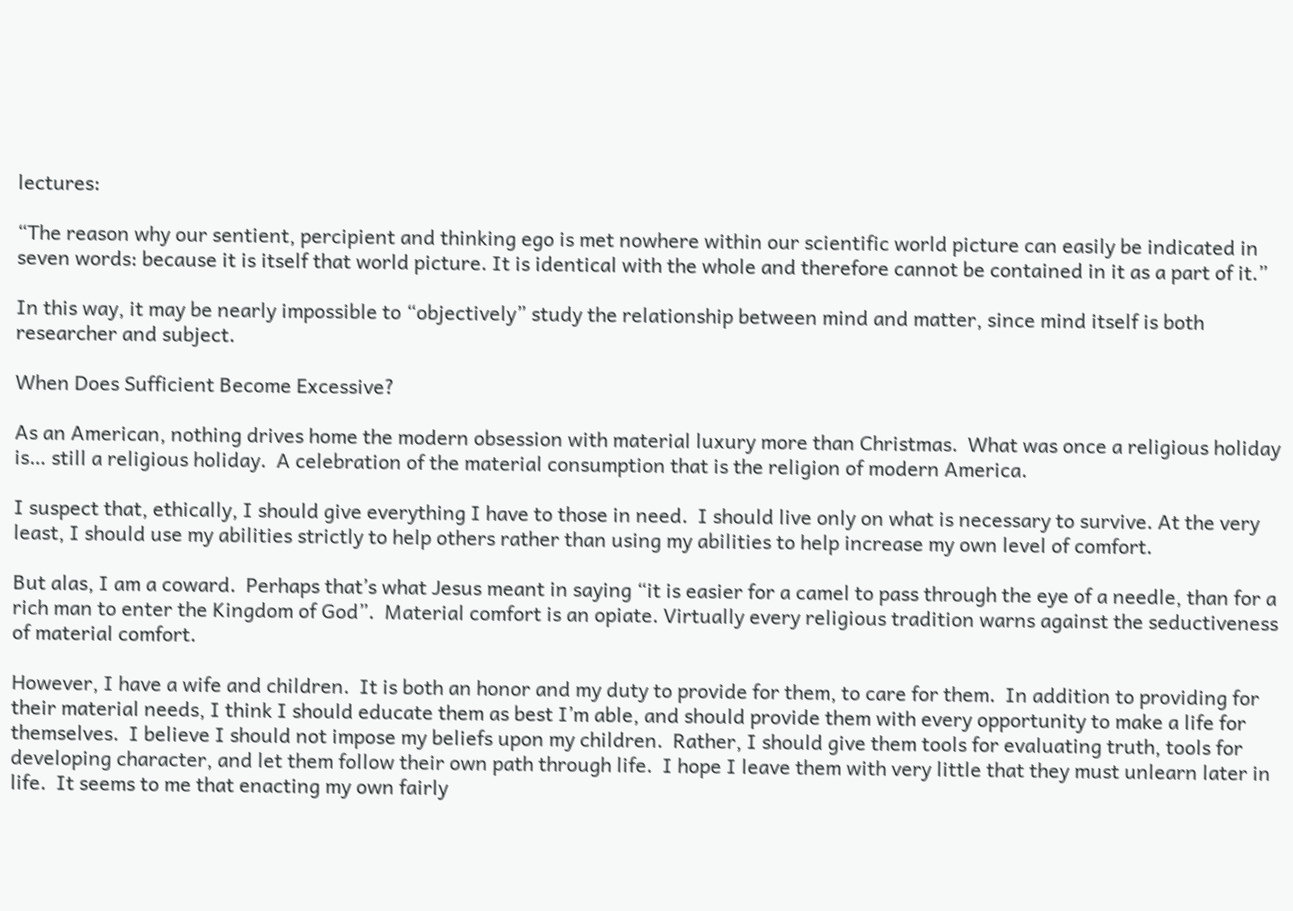lectures:

“The reason why our sentient, percipient and thinking ego is met nowhere within our scientific world picture can easily be indicated in seven words: because it is itself that world picture. It is identical with the whole and therefore cannot be contained in it as a part of it.”

In this way, it may be nearly impossible to “objectively” study the relationship between mind and matter, since mind itself is both researcher and subject.

When Does Sufficient Become Excessive?

As an American, nothing drives home the modern obsession with material luxury more than Christmas.  What was once a religious holiday is… still a religious holiday.  A celebration of the material consumption that is the religion of modern America.

I suspect that, ethically, I should give everything I have to those in need.  I should live only on what is necessary to survive. At the very least, I should use my abilities strictly to help others rather than using my abilities to help increase my own level of comfort.

But alas, I am a coward.  Perhaps that’s what Jesus meant in saying “it is easier for a camel to pass through the eye of a needle, than for a rich man to enter the Kingdom of God”.  Material comfort is an opiate. Virtually every religious tradition warns against the seductiveness of material comfort.

However, I have a wife and children.  It is both an honor and my duty to provide for them, to care for them.  In addition to providing for their material needs, I think I should educate them as best I’m able, and should provide them with every opportunity to make a life for themselves.  I believe I should not impose my beliefs upon my children.  Rather, I should give them tools for evaluating truth, tools for developing character, and let them follow their own path through life.  I hope I leave them with very little that they must unlearn later in life.  It seems to me that enacting my own fairly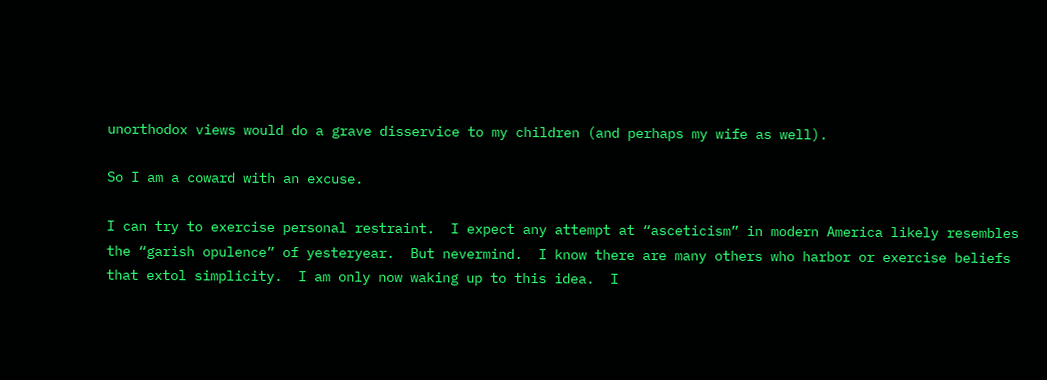unorthodox views would do a grave disservice to my children (and perhaps my wife as well).

So I am a coward with an excuse.

I can try to exercise personal restraint.  I expect any attempt at “asceticism” in modern America likely resembles the “garish opulence” of yesteryear.  But nevermind.  I know there are many others who harbor or exercise beliefs that extol simplicity.  I am only now waking up to this idea.  I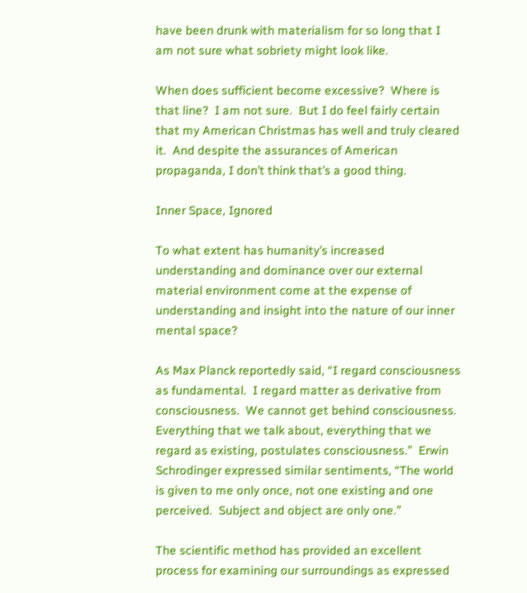have been drunk with materialism for so long that I am not sure what sobriety might look like.

When does sufficient become excessive?  Where is that line?  I am not sure.  But I do feel fairly certain that my American Christmas has well and truly cleared it.  And despite the assurances of American propaganda, I don’t think that’s a good thing.

Inner Space, Ignored

To what extent has humanity’s increased understanding and dominance over our external material environment come at the expense of understanding and insight into the nature of our inner mental space?

As Max Planck reportedly said, “I regard consciousness as fundamental.  I regard matter as derivative from consciousness.  We cannot get behind consciousness.  Everything that we talk about, everything that we regard as existing, postulates consciousness.”  Erwin Schrodinger expressed similar sentiments, “The world is given to me only once, not one existing and one perceived.  Subject and object are only one.”

The scientific method has provided an excellent process for examining our surroundings as expressed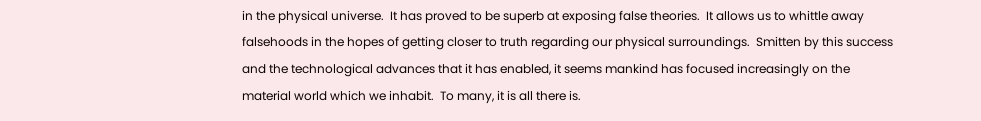in the physical universe.  It has proved to be superb at exposing false theories.  It allows us to whittle away falsehoods in the hopes of getting closer to truth regarding our physical surroundings.  Smitten by this success and the technological advances that it has enabled, it seems mankind has focused increasingly on the material world which we inhabit.  To many, it is all there is.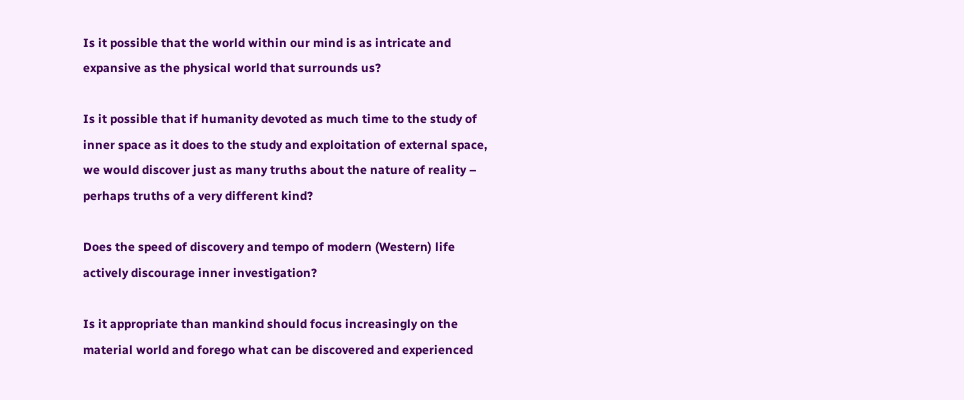Is it possible that the world within our mind is as intricate and expansive as the physical world that surrounds us?

Is it possible that if humanity devoted as much time to the study of inner space as it does to the study and exploitation of external space, we would discover just as many truths about the nature of reality – perhaps truths of a very different kind?

Does the speed of discovery and tempo of modern (Western) life actively discourage inner investigation?

Is it appropriate than mankind should focus increasingly on the material world and forego what can be discovered and experienced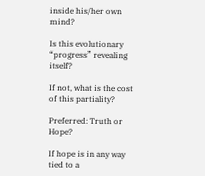inside his/her own mind?

Is this evolutionary “progress” revealing itself?

If not, what is the cost of this partiality?

Preferred: Truth or Hope?

If hope is in any way tied to a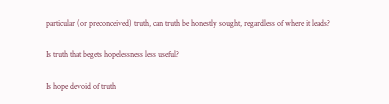particular (or preconceived) truth, can truth be honestly sought, regardless of where it leads?

Is truth that begets hopelessness less useful?

Is hope devoid of truth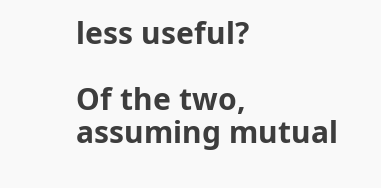less useful?

Of the two, assuming mutual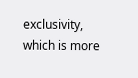exclusivity, which is more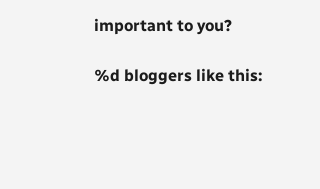important to you?

%d bloggers like this: